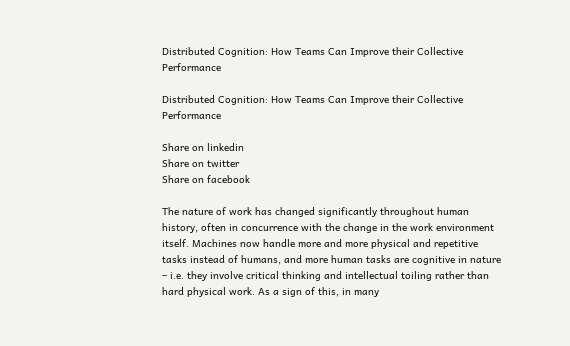Distributed Cognition: How Teams Can Improve their Collective Performance

Distributed Cognition: How Teams Can Improve their Collective Performance

Share on linkedin
Share on twitter
Share on facebook

The nature of work has changed significantly throughout human history, often in concurrence with the change in the work environment itself. Machines now handle more and more physical and repetitive tasks instead of humans, and more human tasks are cognitive in nature – i.e. they involve critical thinking and intellectual toiling rather than hard physical work. As a sign of this, in many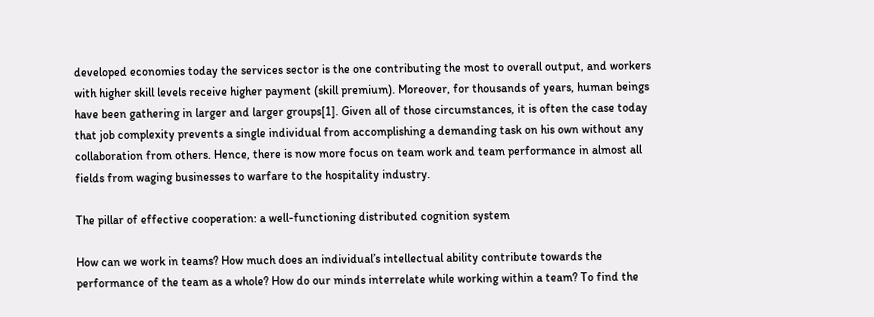developed economies today the services sector is the one contributing the most to overall output, and workers with higher skill levels receive higher payment (skill premium). Moreover, for thousands of years, human beings have been gathering in larger and larger groups[1]. Given all of those circumstances, it is often the case today that job complexity prevents a single individual from accomplishing a demanding task on his own without any collaboration from others. Hence, there is now more focus on team work and team performance in almost all fields from waging businesses to warfare to the hospitality industry.

The pillar of effective cooperation: a well-functioning distributed cognition system

How can we work in teams? How much does an individual’s intellectual ability contribute towards the performance of the team as a whole? How do our minds interrelate while working within a team? To find the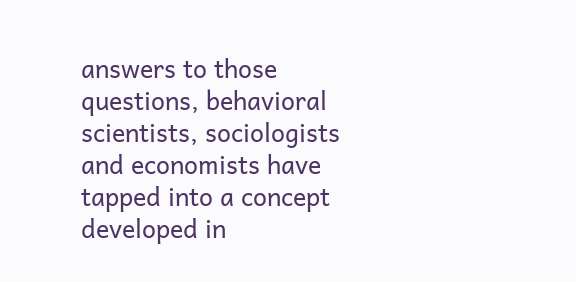answers to those questions, behavioral scientists, sociologists and economists have tapped into a concept developed in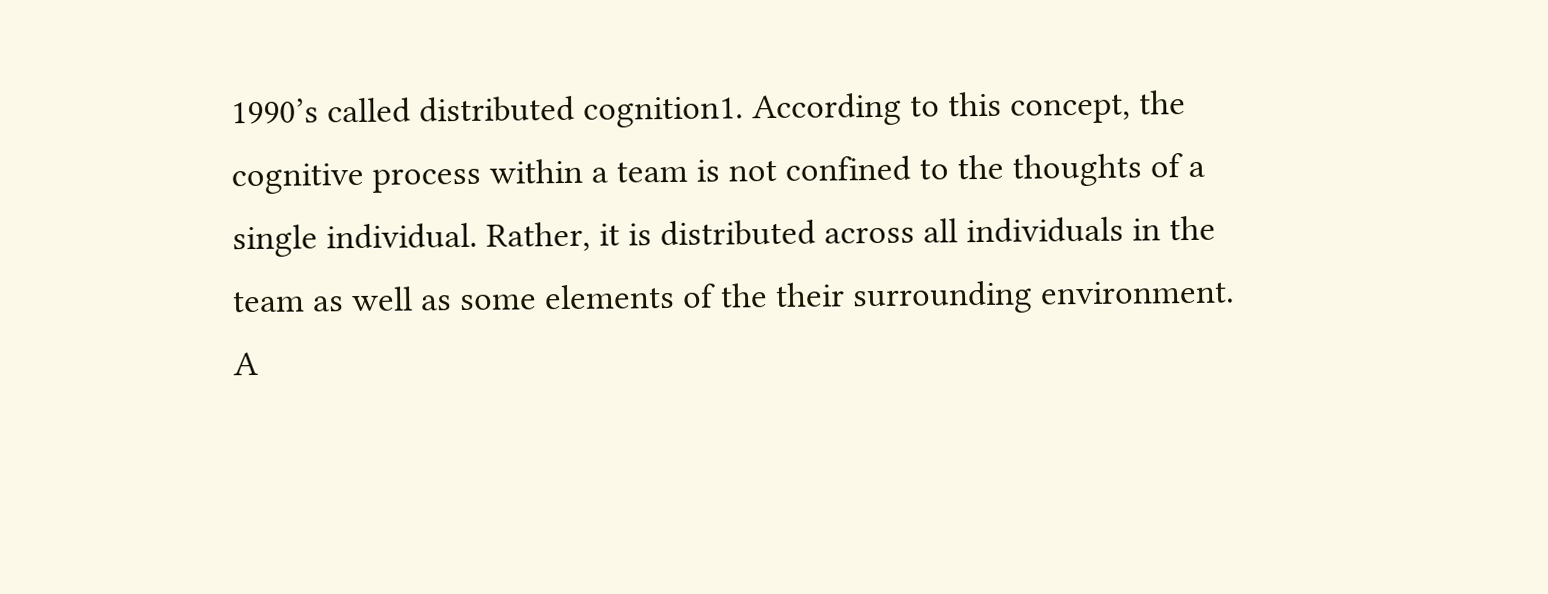1990’s called distributed cognition1. According to this concept, the cognitive process within a team is not confined to the thoughts of a single individual. Rather, it is distributed across all individuals in the team as well as some elements of the their surrounding environment. A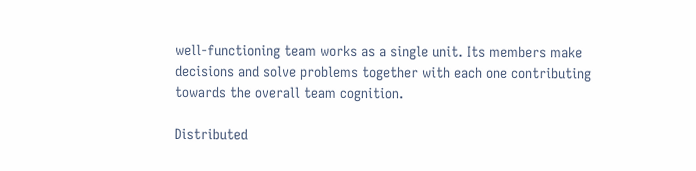well-functioning team works as a single unit. Its members make decisions and solve problems together with each one contributing towards the overall team cognition.

Distributed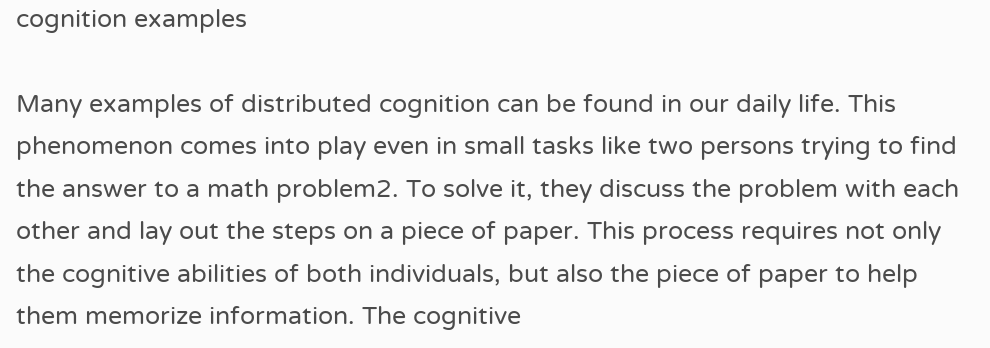cognition examples

Many examples of distributed cognition can be found in our daily life. This phenomenon comes into play even in small tasks like two persons trying to find the answer to a math problem2. To solve it, they discuss the problem with each other and lay out the steps on a piece of paper. This process requires not only the cognitive abilities of both individuals, but also the piece of paper to help them memorize information. The cognitive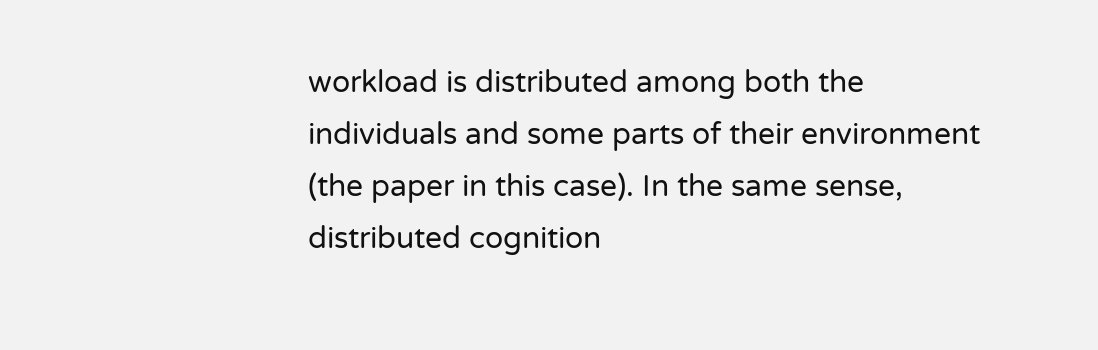workload is distributed among both the individuals and some parts of their environment (the paper in this case). In the same sense, distributed cognition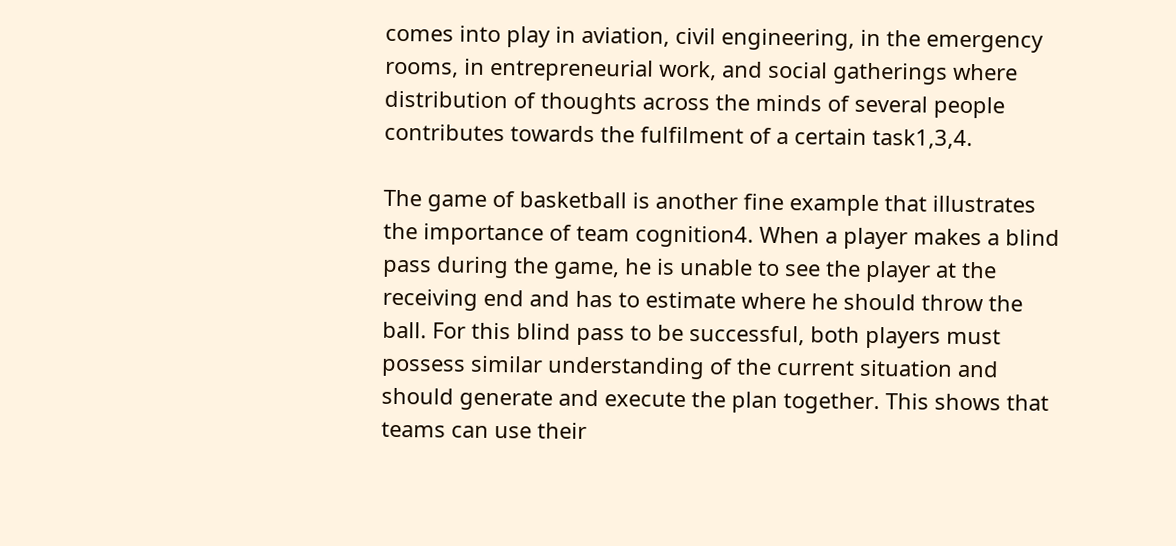comes into play in aviation, civil engineering, in the emergency rooms, in entrepreneurial work, and social gatherings where distribution of thoughts across the minds of several people contributes towards the fulfilment of a certain task1,3,4.

The game of basketball is another fine example that illustrates the importance of team cognition4. When a player makes a blind pass during the game, he is unable to see the player at the receiving end and has to estimate where he should throw the ball. For this blind pass to be successful, both players must possess similar understanding of the current situation and should generate and execute the plan together. This shows that teams can use their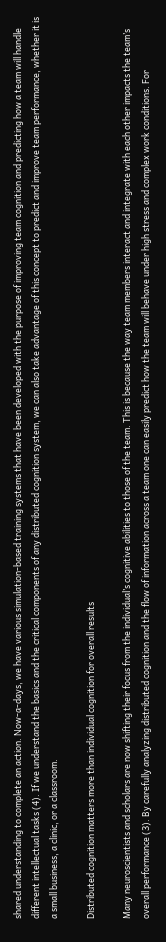shared understanding to complete an action. Now-a-days, we have various simulation-based training systems that have been developed with the purpose of improving team cognition and predicting how a team will handle different intellectual tasks (4). If we understand the basics and the critical components of any distributed cognition system, we can also take advantage of this concept to predict and improve team performance, whether it is a small business, a clinic, or a classroom.

Distributed cognition matters more than individual cognition for overall results

Many neuroscientists and scholars are now shifting their focus from the individual’s cognitive abilities to those of the team. This is because the way team members interact and integrate with each other impacts the team’s overall performance (3). By carefully analyzing distributed cognition and the flow of information across a team one can easily predict how the team will behave under high stress and complex work conditions. For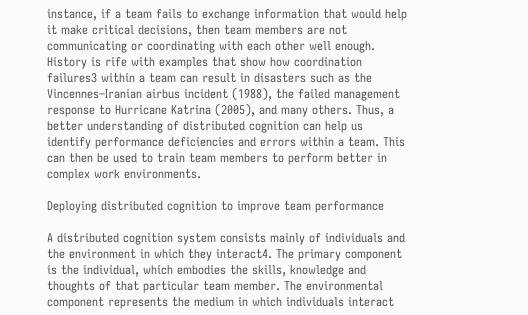instance, if a team fails to exchange information that would help it make critical decisions, then team members are not communicating or coordinating with each other well enough. History is rife with examples that show how coordination failures3 within a team can result in disasters such as the Vincennes–Iranian airbus incident (1988), the failed management response to Hurricane Katrina (2005), and many others. Thus, a better understanding of distributed cognition can help us identify performance deficiencies and errors within a team. This can then be used to train team members to perform better in complex work environments.

Deploying distributed cognition to improve team performance

A distributed cognition system consists mainly of individuals and the environment in which they interact4. The primary component is the individual, which embodies the skills, knowledge and thoughts of that particular team member. The environmental component represents the medium in which individuals interact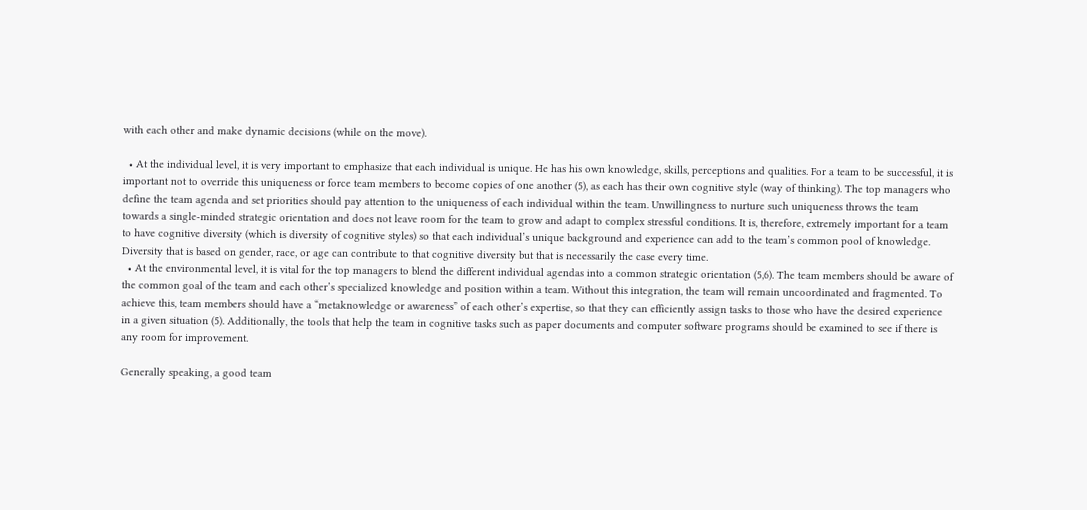with each other and make dynamic decisions (while on the move).

  • At the individual level, it is very important to emphasize that each individual is unique. He has his own knowledge, skills, perceptions and qualities. For a team to be successful, it is important not to override this uniqueness or force team members to become copies of one another (5), as each has their own cognitive style (way of thinking). The top managers who define the team agenda and set priorities should pay attention to the uniqueness of each individual within the team. Unwillingness to nurture such uniqueness throws the team towards a single-minded strategic orientation and does not leave room for the team to grow and adapt to complex stressful conditions. It is, therefore, extremely important for a team to have cognitive diversity (which is diversity of cognitive styles) so that each individual’s unique background and experience can add to the team’s common pool of knowledge. Diversity that is based on gender, race, or age can contribute to that cognitive diversity but that is necessarily the case every time.
  • At the environmental level, it is vital for the top managers to blend the different individual agendas into a common strategic orientation (5,6). The team members should be aware of the common goal of the team and each other’s specialized knowledge and position within a team. Without this integration, the team will remain uncoordinated and fragmented. To achieve this, team members should have a “metaknowledge or awareness” of each other’s expertise, so that they can efficiently assign tasks to those who have the desired experience in a given situation (5). Additionally, the tools that help the team in cognitive tasks such as paper documents and computer software programs should be examined to see if there is any room for improvement.

Generally speaking, a good team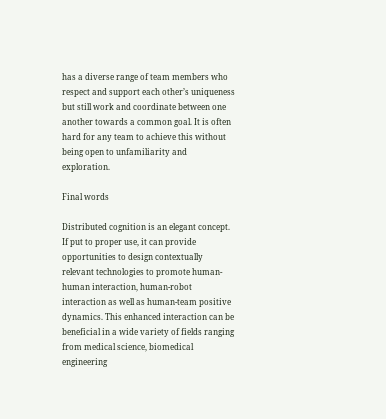has a diverse range of team members who respect and support each other’s uniqueness but still work and coordinate between one another towards a common goal. It is often hard for any team to achieve this without being open to unfamiliarity and exploration.

Final words

Distributed cognition is an elegant concept. If put to proper use, it can provide opportunities to design contextually relevant technologies to promote human-human interaction, human-robot interaction as well as human-team positive dynamics. This enhanced interaction can be beneficial in a wide variety of fields ranging from medical science, biomedical engineering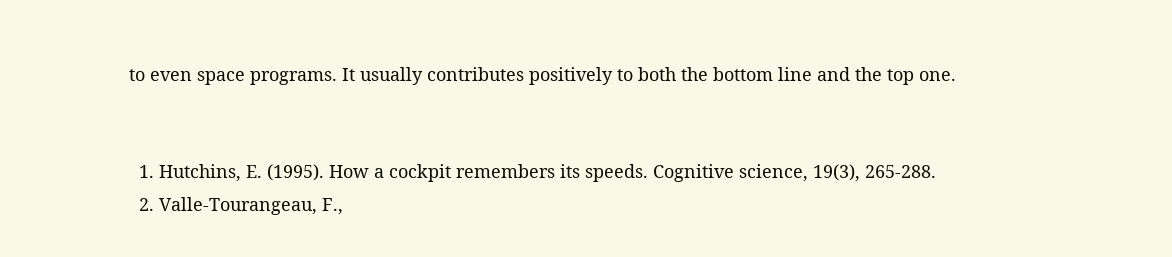to even space programs. It usually contributes positively to both the bottom line and the top one.


  1. Hutchins, E. (1995). How a cockpit remembers its speeds. Cognitive science, 19(3), 265-288.
  2. Valle-Tourangeau, F.,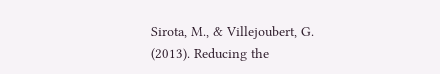Sirota, M., & Villejoubert, G. (2013). Reducing the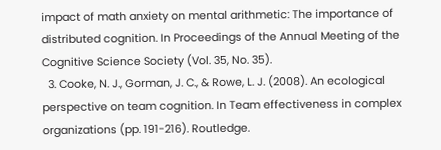impact of math anxiety on mental arithmetic: The importance of distributed cognition. In Proceedings of the Annual Meeting of the Cognitive Science Society (Vol. 35, No. 35).
  3. Cooke, N. J., Gorman, J. C., & Rowe, L. J. (2008). An ecological perspective on team cognition. In Team effectiveness in complex organizations (pp. 191-216). Routledge.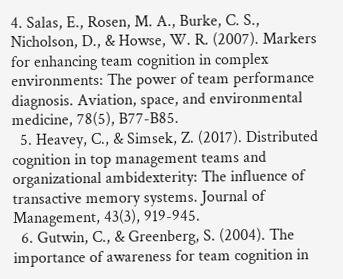4. Salas, E., Rosen, M. A., Burke, C. S., Nicholson, D., & Howse, W. R. (2007). Markers for enhancing team cognition in complex environments: The power of team performance diagnosis. Aviation, space, and environmental medicine, 78(5), B77-B85.
  5. Heavey, C., & Simsek, Z. (2017). Distributed cognition in top management teams and organizational ambidexterity: The influence of transactive memory systems. Journal of Management, 43(3), 919-945.
  6. Gutwin, C., & Greenberg, S. (2004). The importance of awareness for team cognition in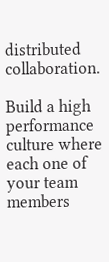distributed collaboration.

Build a high performance culture where each one of your team members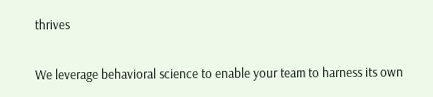thrives

We leverage behavioral science to enable your team to harness its own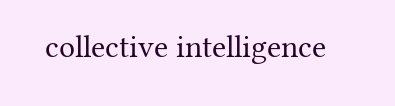collective intelligence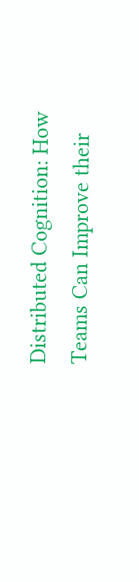Distributed Cognition: How Teams Can Improve their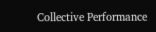Collective Performance